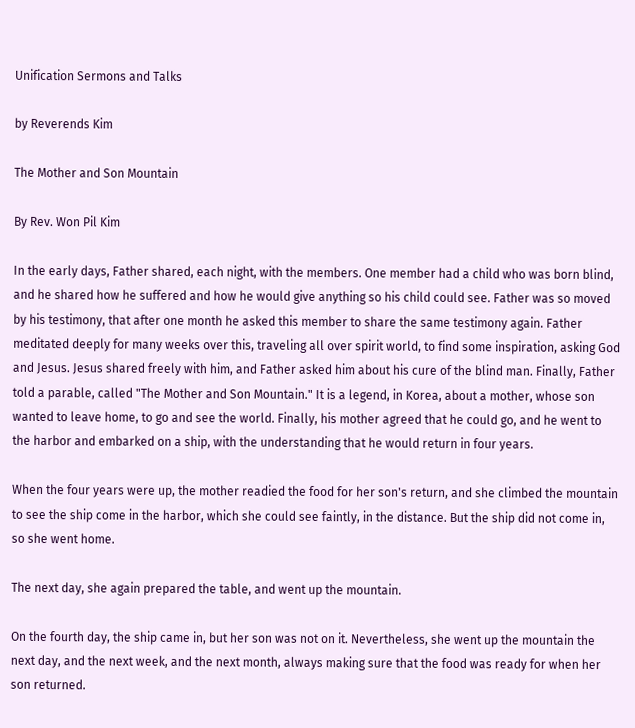Unification Sermons and Talks

by Reverends Kim

The Mother and Son Mountain

By Rev. Won Pil Kim

In the early days, Father shared, each night, with the members. One member had a child who was born blind, and he shared how he suffered and how he would give anything so his child could see. Father was so moved by his testimony, that after one month he asked this member to share the same testimony again. Father meditated deeply for many weeks over this, traveling all over spirit world, to find some inspiration, asking God and Jesus. Jesus shared freely with him, and Father asked him about his cure of the blind man. Finally, Father told a parable, called "The Mother and Son Mountain." It is a legend, in Korea, about a mother, whose son wanted to leave home, to go and see the world. Finally, his mother agreed that he could go, and he went to the harbor and embarked on a ship, with the understanding that he would return in four years.

When the four years were up, the mother readied the food for her son's return, and she climbed the mountain to see the ship come in the harbor, which she could see faintly, in the distance. But the ship did not come in, so she went home.

The next day, she again prepared the table, and went up the mountain.

On the fourth day, the ship came in, but her son was not on it. Nevertheless, she went up the mountain the next day, and the next week, and the next month, always making sure that the food was ready for when her son returned.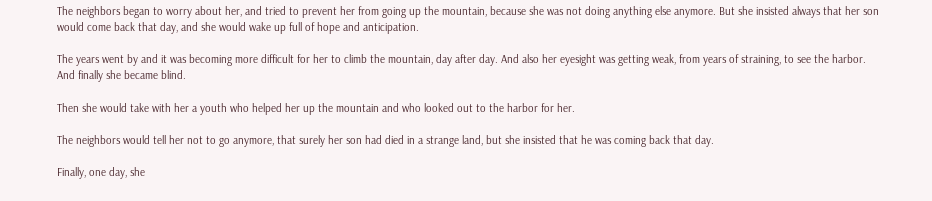The neighbors began to worry about her, and tried to prevent her from going up the mountain, because she was not doing anything else anymore. But she insisted always that her son would come back that day, and she would wake up full of hope and anticipation.

The years went by and it was becoming more difficult for her to climb the mountain, day after day. And also her eyesight was getting weak, from years of straining, to see the harbor. And finally she became blind.

Then she would take with her a youth who helped her up the mountain and who looked out to the harbor for her.

The neighbors would tell her not to go anymore, that surely her son had died in a strange land, but she insisted that he was coming back that day.

Finally, one day, she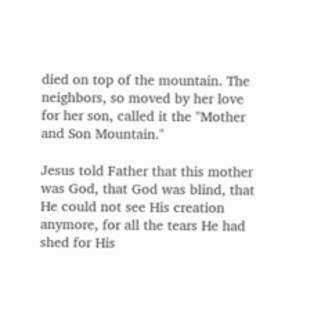died on top of the mountain. The neighbors, so moved by her love for her son, called it the "Mother and Son Mountain."

Jesus told Father that this mother was God, that God was blind, that He could not see His creation anymore, for all the tears He had shed for His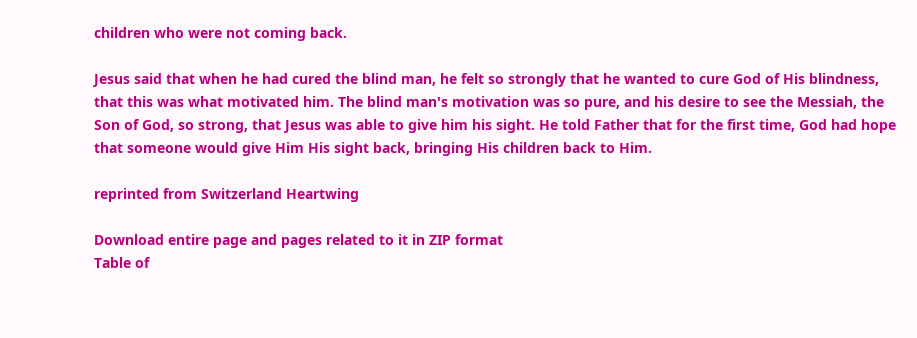children who were not coming back.

Jesus said that when he had cured the blind man, he felt so strongly that he wanted to cure God of His blindness, that this was what motivated him. The blind man's motivation was so pure, and his desire to see the Messiah, the Son of God, so strong, that Jesus was able to give him his sight. He told Father that for the first time, God had hope that someone would give Him His sight back, bringing His children back to Him.

reprinted from Switzerland Heartwing

Download entire page and pages related to it in ZIP format
Table of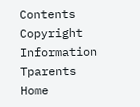Contents
Copyright Information
Tparents Home